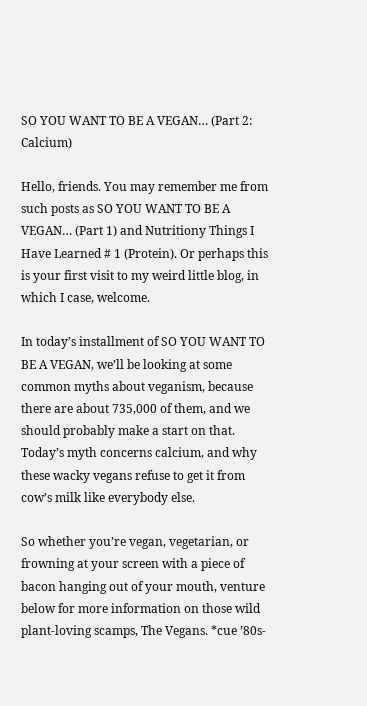SO YOU WANT TO BE A VEGAN… (Part 2: Calcium)

Hello, friends. You may remember me from such posts as SO YOU WANT TO BE A VEGAN… (Part 1) and Nutritiony Things I Have Learned # 1 (Protein). Or perhaps this is your first visit to my weird little blog, in which I case, welcome.

In today’s installment of SO YOU WANT TO BE A VEGAN, we’ll be looking at some common myths about veganism, because there are about 735,000 of them, and we should probably make a start on that. Today’s myth concerns calcium, and why these wacky vegans refuse to get it from cow’s milk like everybody else.

So whether you’re vegan, vegetarian, or frowning at your screen with a piece of bacon hanging out of your mouth, venture below for more information on those wild plant-loving scamps, The Vegans. *cue ’80s-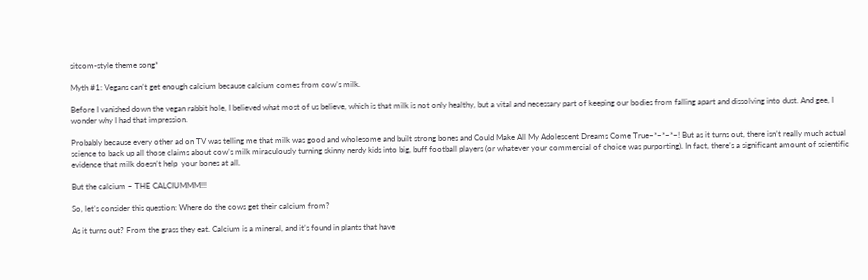sitcom-style theme song*

Myth #1: Vegans can’t get enough calcium because calcium comes from cow’s milk.

Before I vanished down the vegan rabbit hole, I believed what most of us believe, which is that milk is not only healthy, but a vital and necessary part of keeping our bodies from falling apart and dissolving into dust. And gee, I wonder why I had that impression.

Probably because every other ad on TV was telling me that milk was good and wholesome and built strong bones and Could Make All My Adolescent Dreams Come True~*~*~*~! But as it turns out, there isn’t really much actual science to back up all those claims about cow’s milk miraculously turning skinny nerdy kids into big, buff football players (or whatever your commercial of choice was purporting). In fact, there’s a significant amount of scientific evidence that milk doesn’t help  your bones at all.

But the calcium – THE CALCIUMMM!!!

So, let’s consider this question: Where do the cows get their calcium from?

As it turns out? From the grass they eat. Calcium is a mineral, and it’s found in plants that have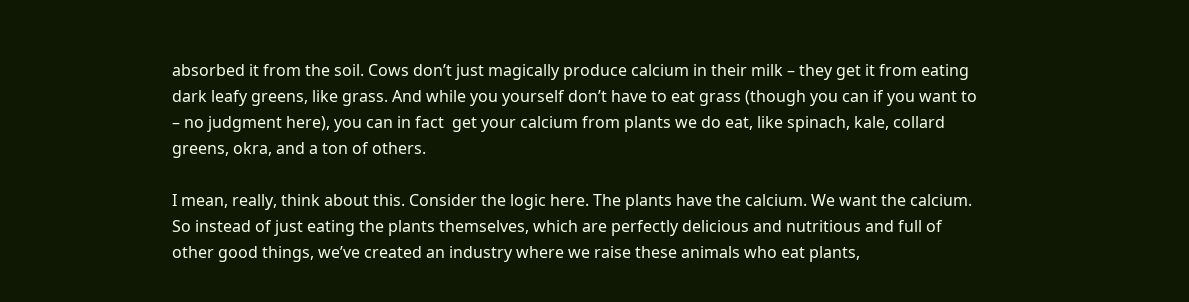absorbed it from the soil. Cows don’t just magically produce calcium in their milk – they get it from eating dark leafy greens, like grass. And while you yourself don’t have to eat grass (though you can if you want to – no judgment here), you can in fact  get your calcium from plants we do eat, like spinach, kale, collard greens, okra, and a ton of others.

I mean, really, think about this. Consider the logic here. The plants have the calcium. We want the calcium. So instead of just eating the plants themselves, which are perfectly delicious and nutritious and full of other good things, we’ve created an industry where we raise these animals who eat plants,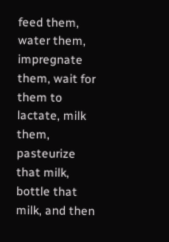feed them, water them,  impregnate them, wait for them to lactate, milk them, pasteurize that milk, bottle that milk, and then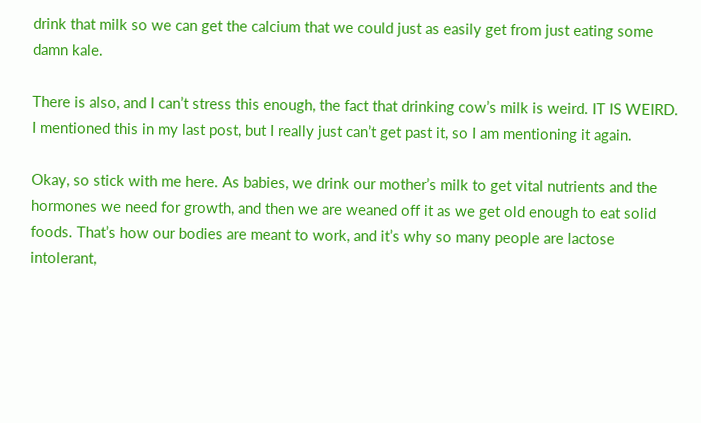drink that milk so we can get the calcium that we could just as easily get from just eating some damn kale.

There is also, and I can’t stress this enough, the fact that drinking cow’s milk is weird. IT IS WEIRD. I mentioned this in my last post, but I really just can’t get past it, so I am mentioning it again.

Okay, so stick with me here. As babies, we drink our mother’s milk to get vital nutrients and the hormones we need for growth, and then we are weaned off it as we get old enough to eat solid foods. That’s how our bodies are meant to work, and it’s why so many people are lactose intolerant,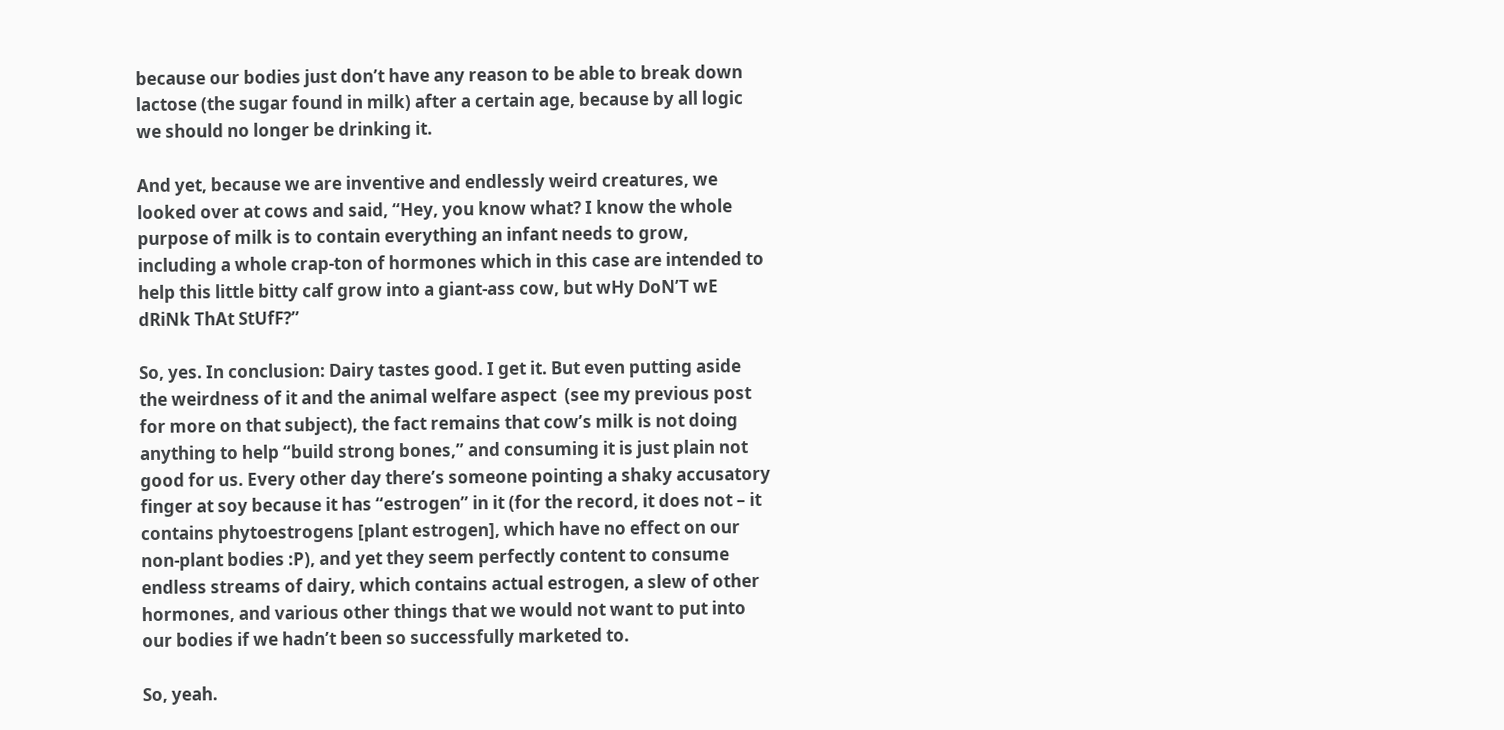because our bodies just don’t have any reason to be able to break down lactose (the sugar found in milk) after a certain age, because by all logic we should no longer be drinking it.

And yet, because we are inventive and endlessly weird creatures, we looked over at cows and said, “Hey, you know what? I know the whole purpose of milk is to contain everything an infant needs to grow, including a whole crap-ton of hormones which in this case are intended to help this little bitty calf grow into a giant-ass cow, but wHy DoN’T wE dRiNk ThAt StUfF?”

So, yes. In conclusion: Dairy tastes good. I get it. But even putting aside the weirdness of it and the animal welfare aspect  (see my previous post for more on that subject), the fact remains that cow’s milk is not doing anything to help “build strong bones,” and consuming it is just plain not good for us. Every other day there’s someone pointing a shaky accusatory finger at soy because it has “estrogen” in it (for the record, it does not – it contains phytoestrogens [plant estrogen], which have no effect on our non-plant bodies :P), and yet they seem perfectly content to consume endless streams of dairy, which contains actual estrogen, a slew of other hormones, and various other things that we would not want to put into our bodies if we hadn’t been so successfully marketed to.

So, yeah.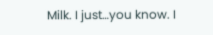Milk. I just…you know. I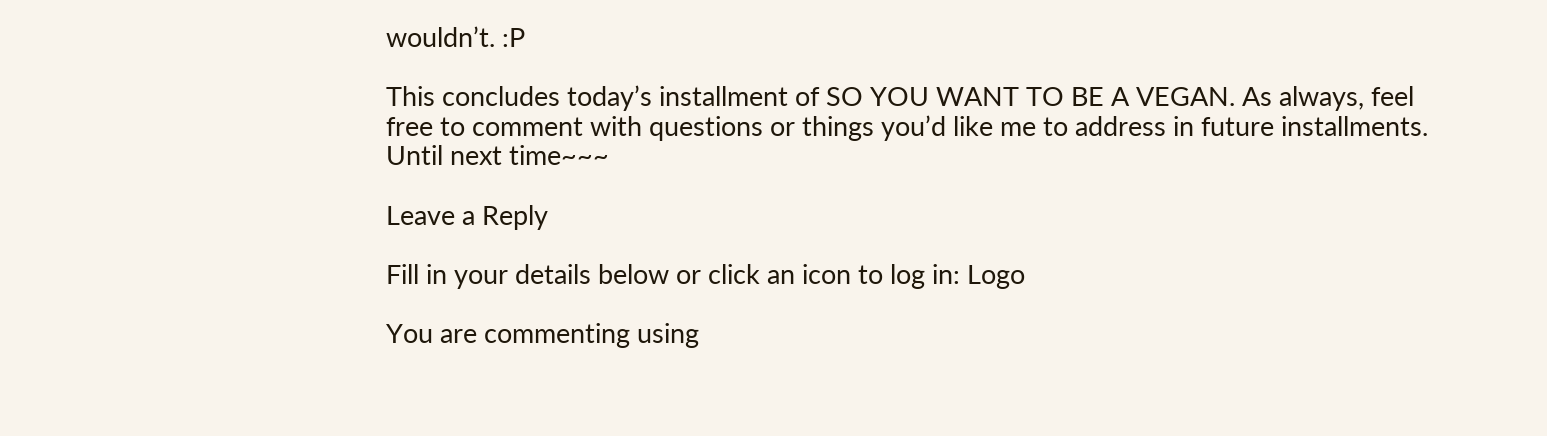wouldn’t. :P

This concludes today’s installment of SO YOU WANT TO BE A VEGAN. As always, feel free to comment with questions or things you’d like me to address in future installments. Until next time~~~

Leave a Reply

Fill in your details below or click an icon to log in: Logo

You are commenting using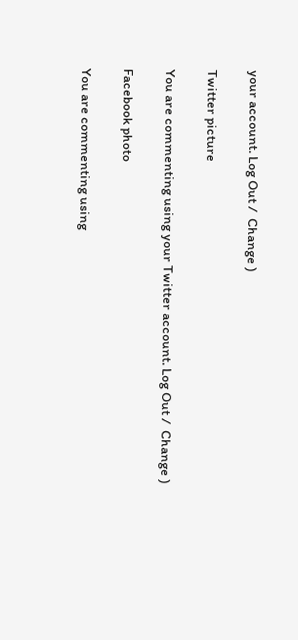your account. Log Out /  Change )

Twitter picture

You are commenting using your Twitter account. Log Out /  Change )

Facebook photo

You are commenting using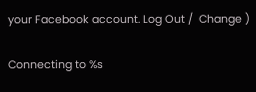your Facebook account. Log Out /  Change )

Connecting to %s